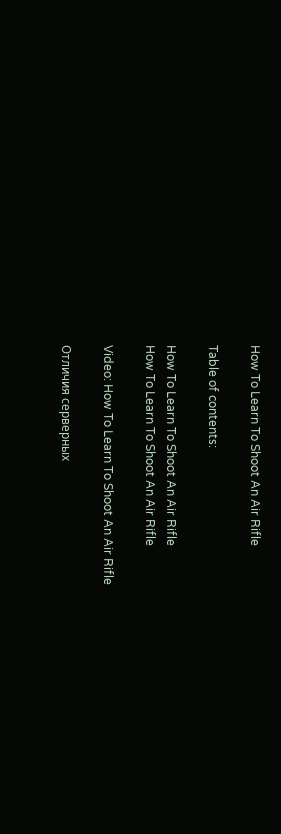How To Learn To Shoot An Air Rifle

Table of contents:

How To Learn To Shoot An Air Rifle
How To Learn To Shoot An Air Rifle

Video: How To Learn To Shoot An Air Rifle

Отличия серверных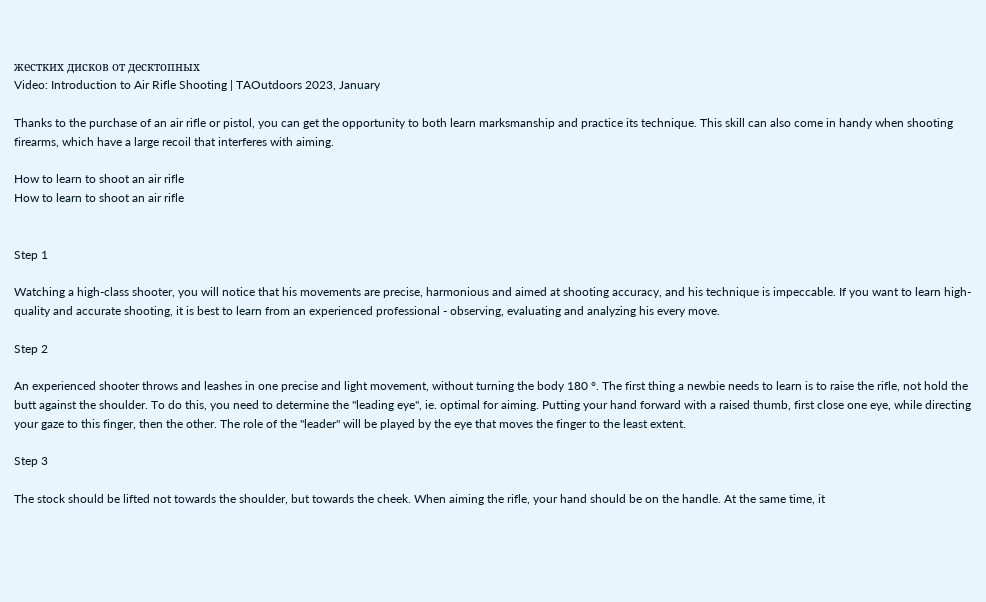жестких дисков от десктопных
Video: Introduction to Air Rifle Shooting | TAOutdoors 2023, January

Thanks to the purchase of an air rifle or pistol, you can get the opportunity to both learn marksmanship and practice its technique. This skill can also come in handy when shooting firearms, which have a large recoil that interferes with aiming.

How to learn to shoot an air rifle
How to learn to shoot an air rifle


Step 1

Watching a high-class shooter, you will notice that his movements are precise, harmonious and aimed at shooting accuracy, and his technique is impeccable. If you want to learn high-quality and accurate shooting, it is best to learn from an experienced professional - observing, evaluating and analyzing his every move.

Step 2

An experienced shooter throws and leashes in one precise and light movement, without turning the body 180 °. The first thing a newbie needs to learn is to raise the rifle, not hold the butt against the shoulder. To do this, you need to determine the "leading eye", ie. optimal for aiming. Putting your hand forward with a raised thumb, first close one eye, while directing your gaze to this finger, then the other. The role of the "leader" will be played by the eye that moves the finger to the least extent.

Step 3

The stock should be lifted not towards the shoulder, but towards the cheek. When aiming the rifle, your hand should be on the handle. At the same time, it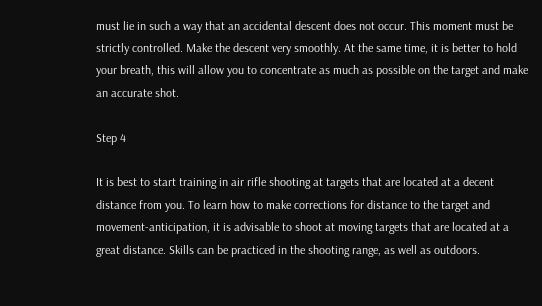must lie in such a way that an accidental descent does not occur. This moment must be strictly controlled. Make the descent very smoothly. At the same time, it is better to hold your breath, this will allow you to concentrate as much as possible on the target and make an accurate shot.

Step 4

It is best to start training in air rifle shooting at targets that are located at a decent distance from you. To learn how to make corrections for distance to the target and movement-anticipation, it is advisable to shoot at moving targets that are located at a great distance. Skills can be practiced in the shooting range, as well as outdoors.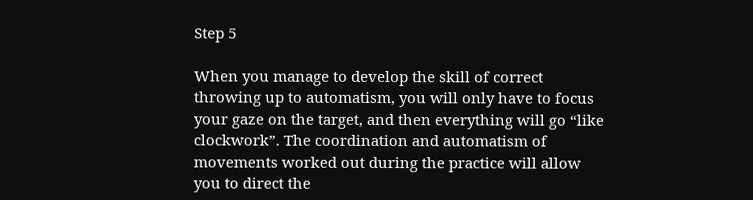Step 5

When you manage to develop the skill of correct throwing up to automatism, you will only have to focus your gaze on the target, and then everything will go “like clockwork”. The coordination and automatism of movements worked out during the practice will allow you to direct the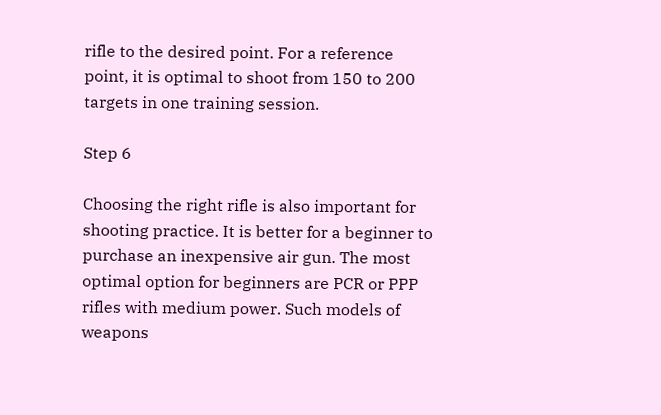rifle to the desired point. For a reference point, it is optimal to shoot from 150 to 200 targets in one training session.

Step 6

Choosing the right rifle is also important for shooting practice. It is better for a beginner to purchase an inexpensive air gun. The most optimal option for beginners are PCR or PPP rifles with medium power. Such models of weapons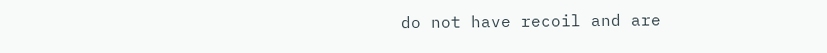do not have recoil and are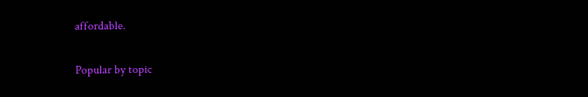affordable.

Popular by topic